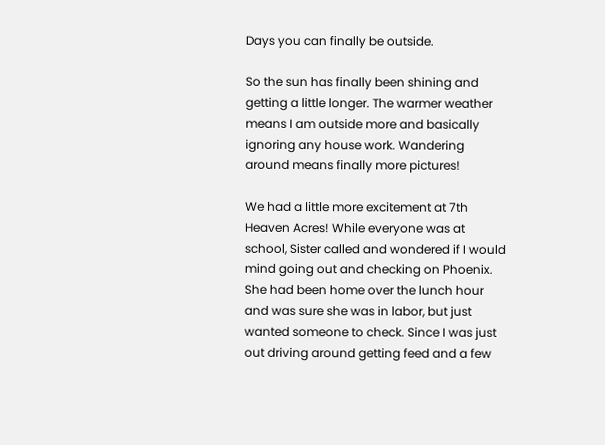Days you can finally be outside.

So the sun has finally been shining and getting a little longer. The warmer weather means I am outside more and basically ignoring any house work. Wandering around means finally more pictures!

We had a little more excitement at 7th Heaven Acres! While everyone was at school, Sister called and wondered if I would mind going out and checking on Phoenix. She had been home over the lunch hour and was sure she was in labor, but just wanted someone to check. Since I was just out driving around getting feed and a few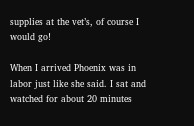supplies at the vet’s, of course I would go!

When I arrived Phoenix was in labor just like she said. I sat and watched for about 20 minutes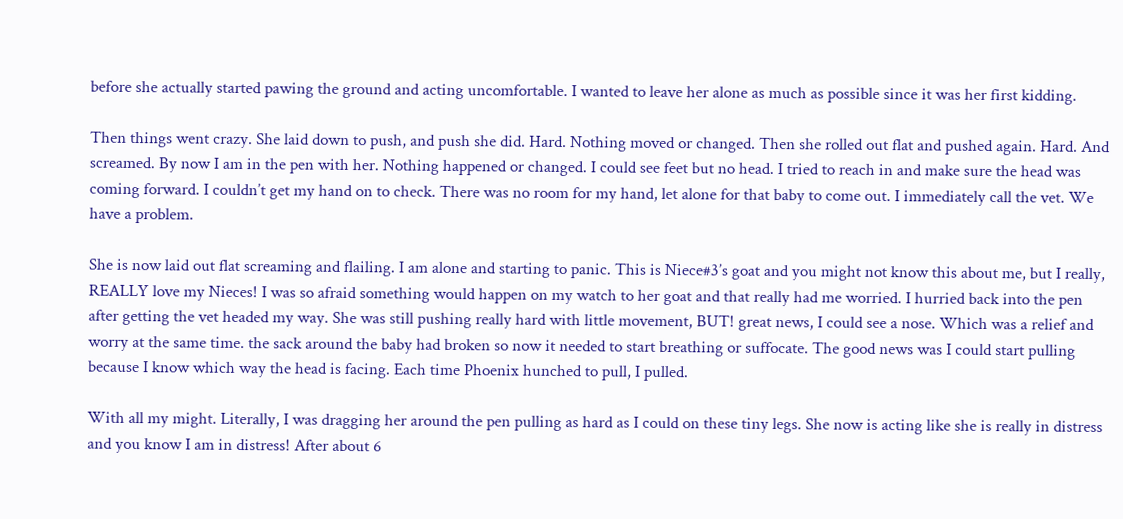before she actually started pawing the ground and acting uncomfortable. I wanted to leave her alone as much as possible since it was her first kidding.

Then things went crazy. She laid down to push, and push she did. Hard. Nothing moved or changed. Then she rolled out flat and pushed again. Hard. And screamed. By now I am in the pen with her. Nothing happened or changed. I could see feet but no head. I tried to reach in and make sure the head was coming forward. I couldn’t get my hand on to check. There was no room for my hand, let alone for that baby to come out. I immediately call the vet. We have a problem.

She is now laid out flat screaming and flailing. I am alone and starting to panic. This is Niece#3’s goat and you might not know this about me, but I really, REALLY love my Nieces! I was so afraid something would happen on my watch to her goat and that really had me worried. I hurried back into the pen after getting the vet headed my way. She was still pushing really hard with little movement, BUT! great news, I could see a nose. Which was a relief and worry at the same time. the sack around the baby had broken so now it needed to start breathing or suffocate. The good news was I could start pulling because I know which way the head is facing. Each time Phoenix hunched to pull, I pulled.

With all my might. Literally, I was dragging her around the pen pulling as hard as I could on these tiny legs. She now is acting like she is really in distress and you know I am in distress! After about 6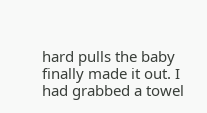hard pulls the baby finally made it out. I had grabbed a towel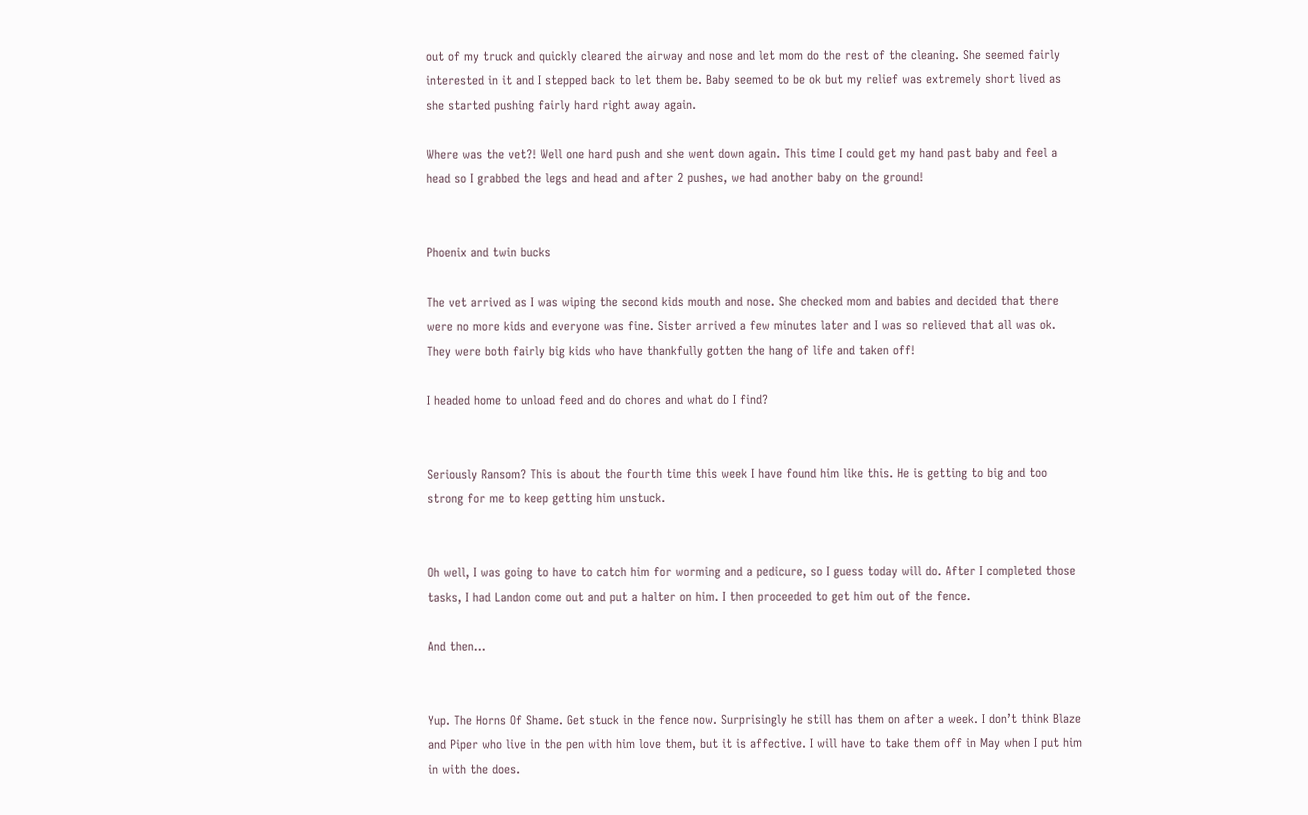out of my truck and quickly cleared the airway and nose and let mom do the rest of the cleaning. She seemed fairly interested in it and I stepped back to let them be. Baby seemed to be ok but my relief was extremely short lived as she started pushing fairly hard right away again.

Where was the vet?! Well one hard push and she went down again. This time I could get my hand past baby and feel a head so I grabbed the legs and head and after 2 pushes, we had another baby on the ground!


Phoenix and twin bucks

The vet arrived as I was wiping the second kids mouth and nose. She checked mom and babies and decided that there were no more kids and everyone was fine. Sister arrived a few minutes later and I was so relieved that all was ok. They were both fairly big kids who have thankfully gotten the hang of life and taken off!

I headed home to unload feed and do chores and what do I find?


Seriously Ransom? This is about the fourth time this week I have found him like this. He is getting to big and too strong for me to keep getting him unstuck.


Oh well, I was going to have to catch him for worming and a pedicure, so I guess today will do. After I completed those tasks, I had Landon come out and put a halter on him. I then proceeded to get him out of the fence.

And then…


Yup. The Horns Of Shame. Get stuck in the fence now. Surprisingly he still has them on after a week. I don’t think Blaze and Piper who live in the pen with him love them, but it is affective. I will have to take them off in May when I put him in with the does.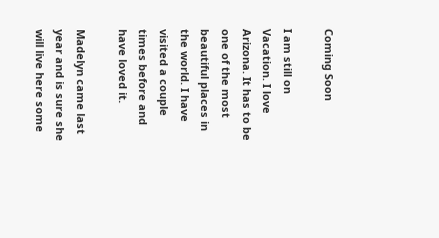Coming Soon

I am still on Vacation. I love Arizona. It has to be one of the most beautiful places in the world. I have visited a couple times before and have loved it.

Madelyn came last year and is sure she will live here some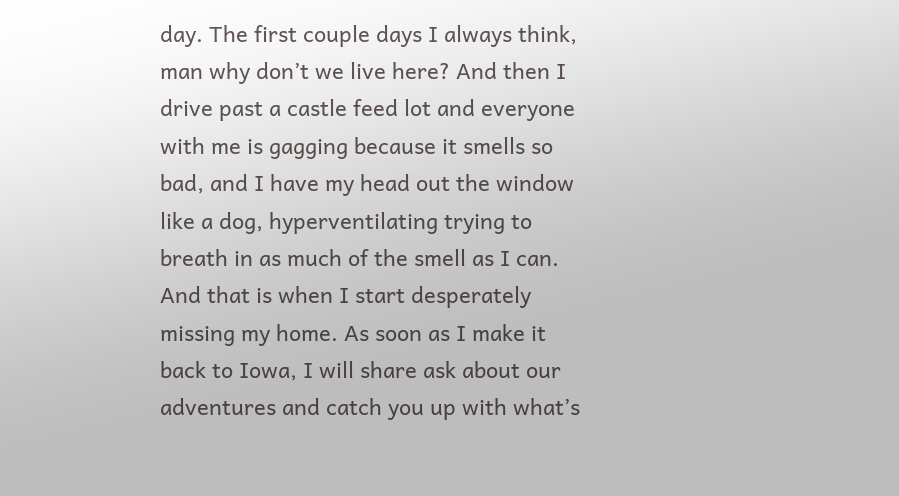day. The first couple days I always think, man why don’t we live here? And then I drive past a castle feed lot and everyone with me is gagging because it smells so bad, and I have my head out the window like a dog, hyperventilating trying to breath in as much of the smell as I can. And that is when I start desperately missing my home. As soon as I make it back to Iowa, I will share ask about our adventures and catch you up with what’s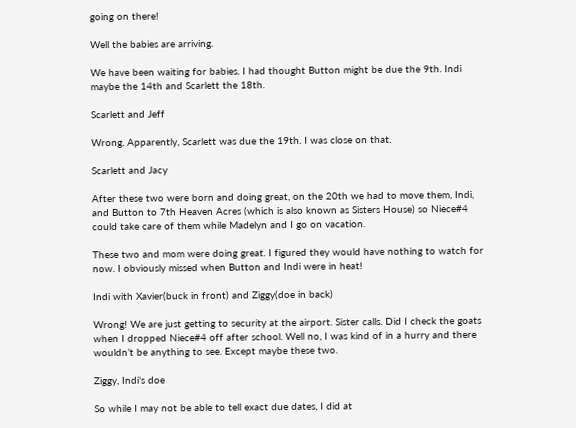going on there!

Well the babies are arriving.

We have been waiting for babies. I had thought Button might be due the 9th. Indi maybe the 14th and Scarlett the 18th.

Scarlett and Jeff

Wrong. Apparently, Scarlett was due the 19th. I was close on that.

Scarlett and Jacy

After these two were born and doing great, on the 20th we had to move them, Indi, and Button to 7th Heaven Acres (which is also known as Sisters House) so Niece#4 could take care of them while Madelyn and I go on vacation.

These two and mom were doing great. I figured they would have nothing to watch for now. I obviously missed when Button and Indi were in heat!

Indi with Xavier(buck in front) and Ziggy(doe in back)

Wrong! We are just getting to security at the airport. Sister calls. Did I check the goats when I dropped Niece#4 off after school. Well no, I was kind of in a hurry and there wouldn’t be anything to see. Except maybe these two.

Ziggy, Indi’s doe

So while I may not be able to tell exact due dates, I did at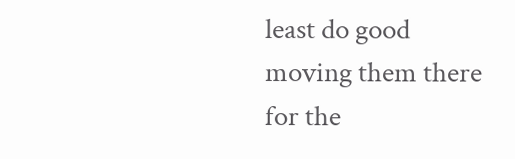least do good moving them there for the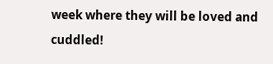week where they will be loved and cuddled!